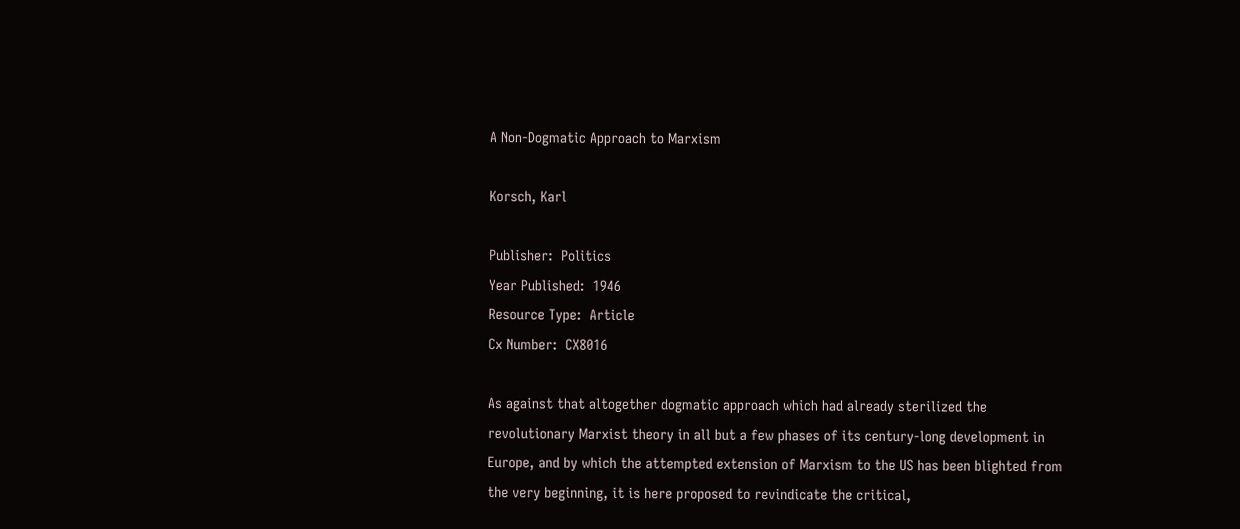A Non-Dogmatic Approach to Marxism

Korsch, Karl

Publisher:  Politics
Year Published:  1946
Resource Type:  Article
Cx Number:  CX8016

As against that altogether dogmatic approach which had already sterilized the revolutionary Marxist theory in all but a few phases of its century-long development in Europe, and by which the attempted extension of Marxism to the US has been blighted from the very beginning, it is here proposed to revindicate the critical,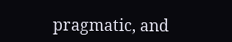pragmatic, and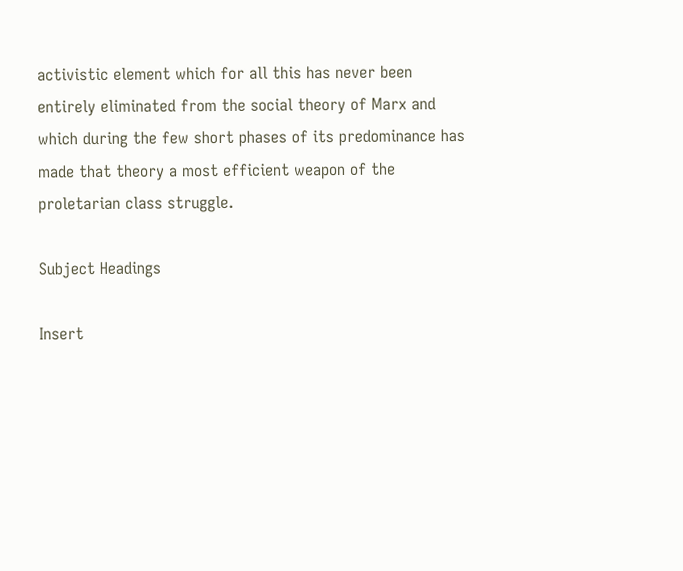activistic element which for all this has never been entirely eliminated from the social theory of Marx and which during the few short phases of its predominance has made that theory a most efficient weapon of the proletarian class struggle.

Subject Headings

Insert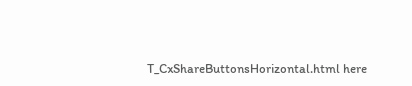T_CxShareButtonsHorizontal.html here